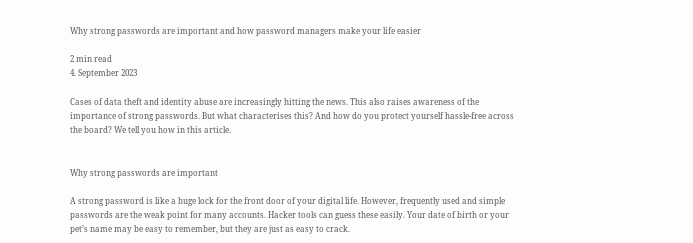Why strong passwords are important and how password managers make your life easier

2 min read
4. September 2023

Cases of data theft and identity abuse are increasingly hitting the news. This also raises awareness of the importance of strong passwords. But what characterises this? And how do you protect yourself hassle-free across the board? We tell you how in this article.


Why strong passwords are important

A strong password is like a huge lock for the front door of your digital life. However, frequently used and simple passwords are the weak point for many accounts. Hacker tools can guess these easily. Your date of birth or your pet’s name may be easy to remember, but they are just as easy to crack.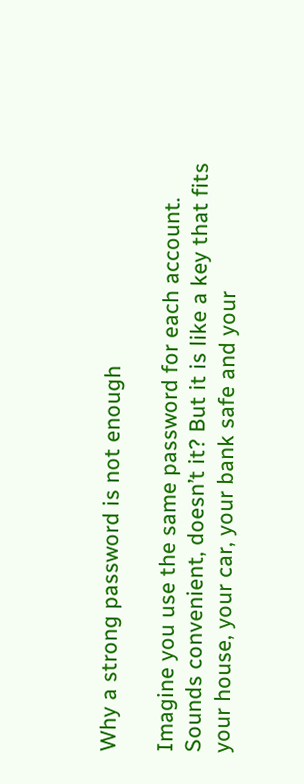Why a strong password is not enough

Imagine you use the same password for each account. Sounds convenient, doesn’t it? But it is like a key that fits your house, your car, your bank safe and your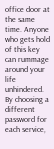office door at the same time. Anyone who gets hold of this key can rummage around your life unhindered. By choosing a different password for each service,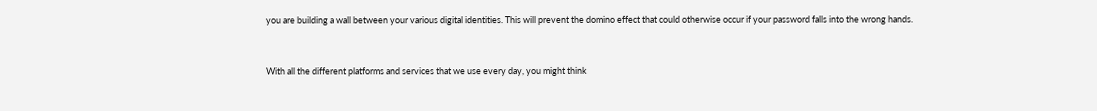you are building a wall between your various digital identities. This will prevent the domino effect that could otherwise occur if your password falls into the wrong hands.


With all the different platforms and services that we use every day, you might think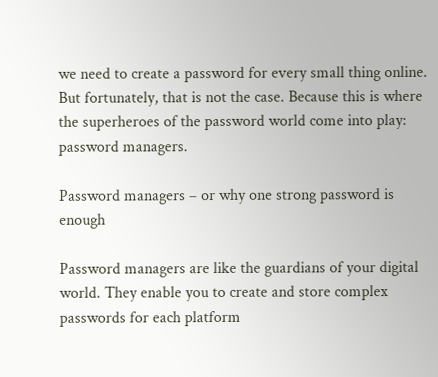we need to create a password for every small thing online. But fortunately, that is not the case. Because this is where the superheroes of the password world come into play: password managers.

Password managers – or why one strong password is enough

Password managers are like the guardians of your digital world. They enable you to create and store complex passwords for each platform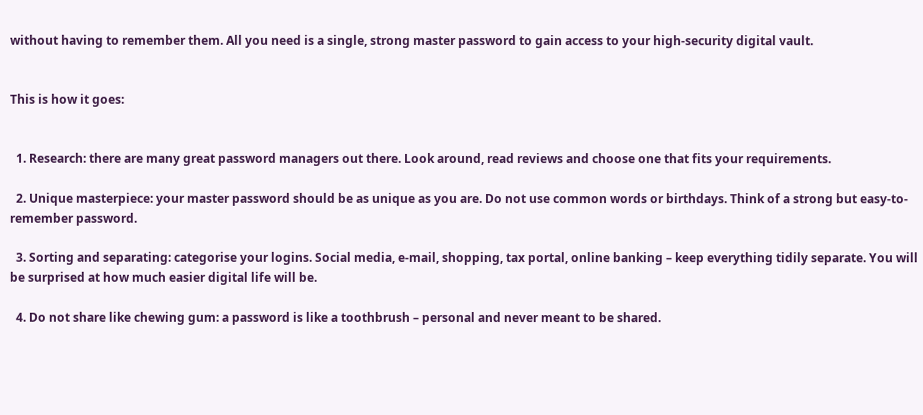without having to remember them. All you need is a single, strong master password to gain access to your high-security digital vault.


This is how it goes:


  1. Research: there are many great password managers out there. Look around, read reviews and choose one that fits your requirements.

  2. Unique masterpiece: your master password should be as unique as you are. Do not use common words or birthdays. Think of a strong but easy-to-remember password.

  3. Sorting and separating: categorise your logins. Social media, e-mail, shopping, tax portal, online banking – keep everything tidily separate. You will be surprised at how much easier digital life will be.

  4. Do not share like chewing gum: a password is like a toothbrush – personal and never meant to be shared.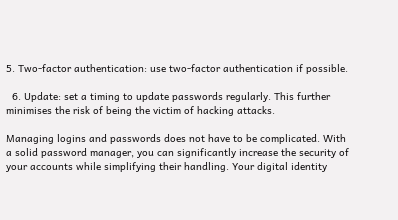5. Two-factor authentication: use two-factor authentication if possible.

  6. Update: set a timing to update passwords regularly. This further minimises the risk of being the victim of hacking attacks.

Managing logins and passwords does not have to be complicated. With a solid password manager, you can significantly increase the security of your accounts while simplifying their handling. Your digital identity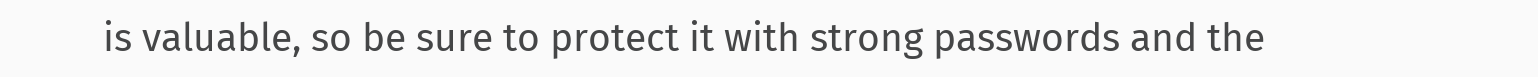is valuable, so be sure to protect it with strong passwords and the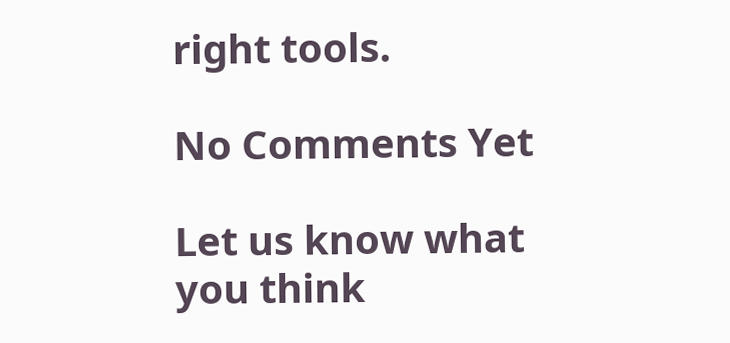right tools.

No Comments Yet

Let us know what you think